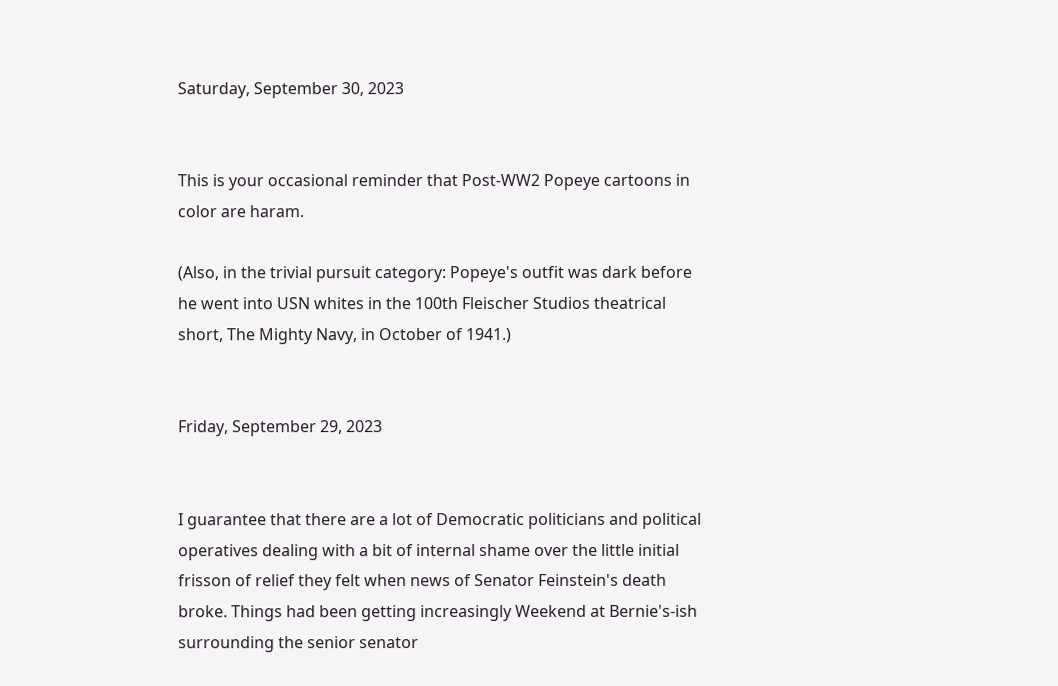Saturday, September 30, 2023


This is your occasional reminder that Post-WW2 Popeye cartoons in color are haram.

(Also, in the trivial pursuit category: Popeye's outfit was dark before he went into USN whites in the 100th Fleischer Studios theatrical short, The Mighty Navy, in October of 1941.)


Friday, September 29, 2023


I guarantee that there are a lot of Democratic politicians and political operatives dealing with a bit of internal shame over the little initial frisson of relief they felt when news of Senator Feinstein's death broke. Things had been getting increasingly Weekend at Bernie's-ish surrounding the senior senator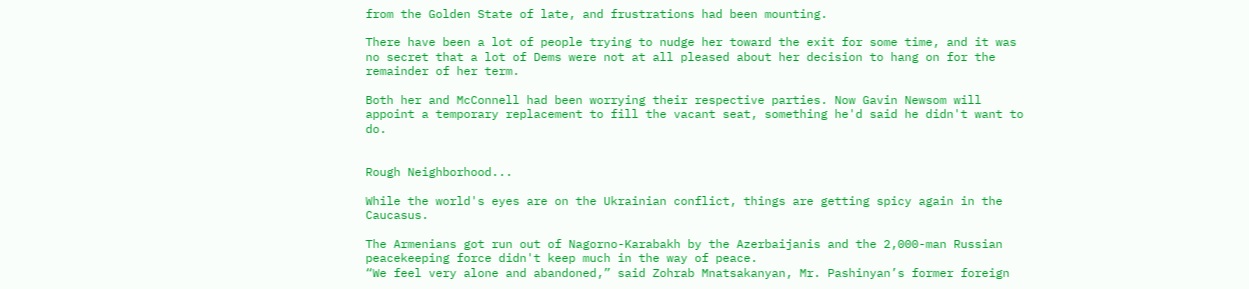from the Golden State of late, and frustrations had been mounting.

There have been a lot of people trying to nudge her toward the exit for some time, and it was no secret that a lot of Dems were not at all pleased about her decision to hang on for the remainder of her term.

Both her and McConnell had been worrying their respective parties. Now Gavin Newsom will appoint a temporary replacement to fill the vacant seat, something he'd said he didn't want to do.


Rough Neighborhood...

While the world's eyes are on the Ukrainian conflict, things are getting spicy again in the Caucasus.

The Armenians got run out of Nagorno-Karabakh by the Azerbaijanis and the 2,000-man Russian peacekeeping force didn't keep much in the way of peace.
“We feel very alone and abandoned,” said Zohrab Mnatsakanyan, Mr. Pashinyan’s former foreign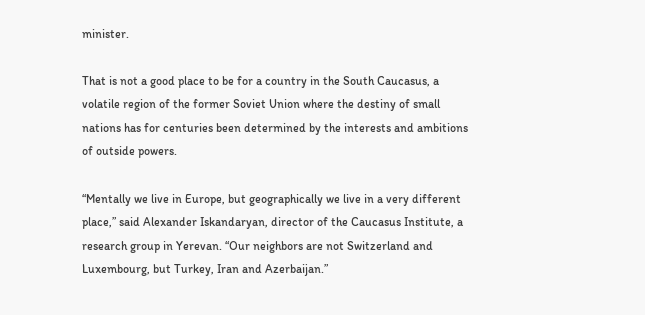minister.

That is not a good place to be for a country in the South Caucasus, a volatile region of the former Soviet Union where the destiny of small nations has for centuries been determined by the interests and ambitions of outside powers.

“Mentally we live in Europe, but geographically we live in a very different place,” said Alexander Iskandaryan, director of the Caucasus Institute, a research group in Yerevan. “Our neighbors are not Switzerland and Luxembourg, but Turkey, Iran and Azerbaijan.”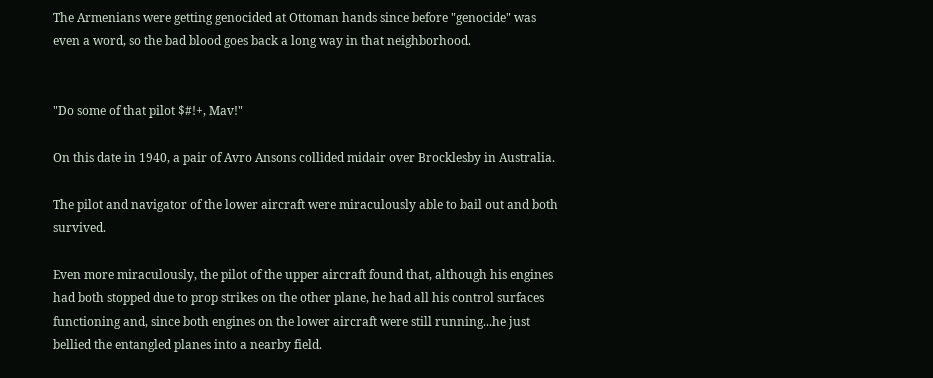The Armenians were getting genocided at Ottoman hands since before "genocide" was even a word, so the bad blood goes back a long way in that neighborhood.


"Do some of that pilot $#!+, Mav!"

On this date in 1940, a pair of Avro Ansons collided midair over Brocklesby in Australia.

The pilot and navigator of the lower aircraft were miraculously able to bail out and both survived.

Even more miraculously, the pilot of the upper aircraft found that, although his engines had both stopped due to prop strikes on the other plane, he had all his control surfaces functioning and, since both engines on the lower aircraft were still running...he just bellied the entangled planes into a nearby field.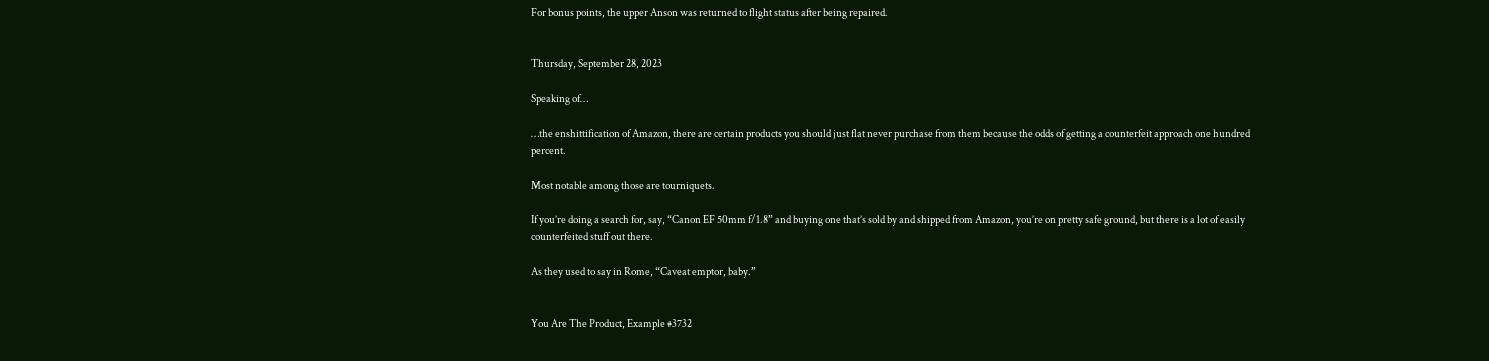For bonus points, the upper Anson was returned to flight status after being repaired.


Thursday, September 28, 2023

Speaking of…

…the enshittification of Amazon, there are certain products you should just flat never purchase from them because the odds of getting a counterfeit approach one hundred percent.

Most notable among those are tourniquets.

If you’re doing a search for, say, “Canon EF 50mm f/1.8” and buying one that’s sold by and shipped from Amazon, you’re on pretty safe ground, but there is a lot of easily counterfeited stuff out there.

As they used to say in Rome, “Caveat emptor, baby.”


You Are The Product, Example #3732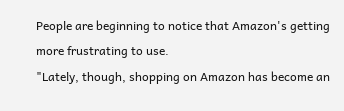People are beginning to notice that Amazon's getting more frustrating to use.
"Lately, though, shopping on Amazon has become an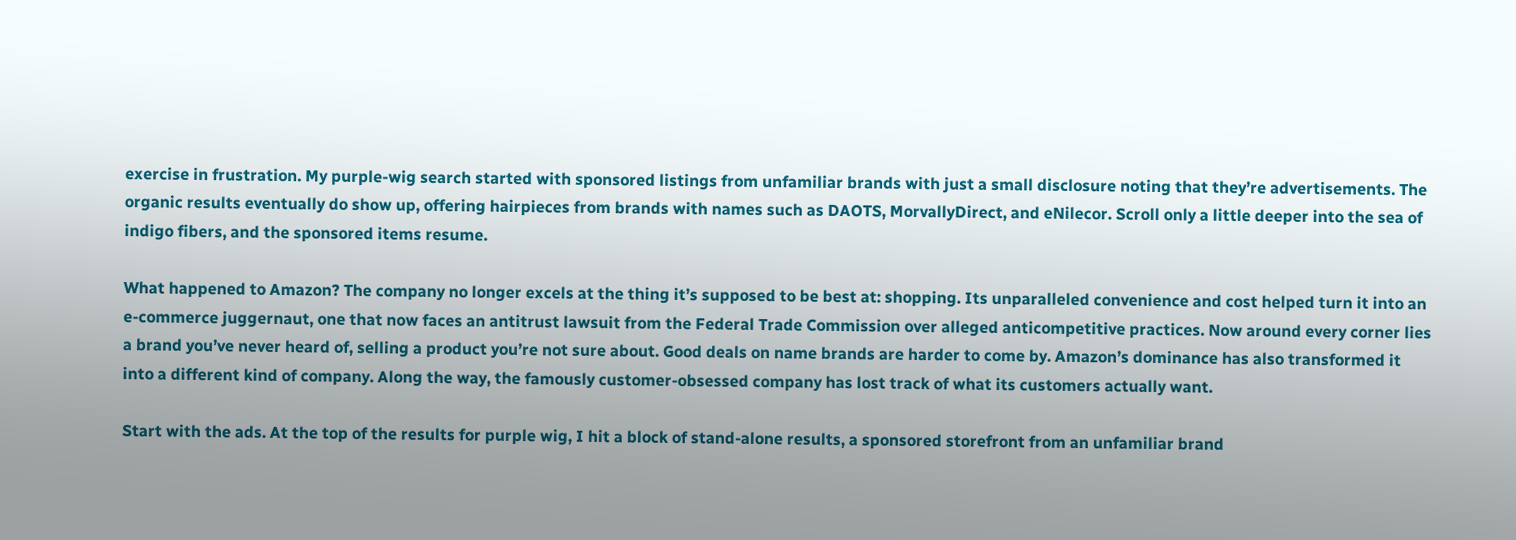exercise in frustration. My purple-wig search started with sponsored listings from unfamiliar brands with just a small disclosure noting that they’re advertisements. The organic results eventually do show up, offering hairpieces from brands with names such as DAOTS, MorvallyDirect, and eNilecor. Scroll only a little deeper into the sea of indigo fibers, and the sponsored items resume.

What happened to Amazon? The company no longer excels at the thing it’s supposed to be best at: shopping. Its unparalleled convenience and cost helped turn it into an e-commerce juggernaut, one that now faces an antitrust lawsuit from the Federal Trade Commission over alleged anticompetitive practices. Now around every corner lies a brand you’ve never heard of, selling a product you’re not sure about. Good deals on name brands are harder to come by. Amazon’s dominance has also transformed it into a different kind of company. Along the way, the famously customer-obsessed company has lost track of what its customers actually want.

Start with the ads. At the top of the results for purple wig, I hit a block of stand-alone results, a sponsored storefront from an unfamiliar brand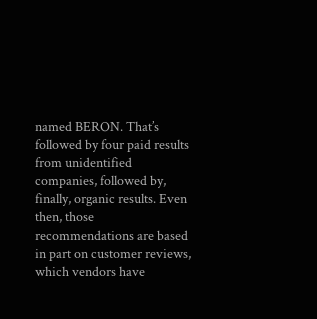named BERON. That’s followed by four paid results from unidentified companies, followed by, finally, organic results. Even then, those recommendations are based in part on customer reviews, which vendors have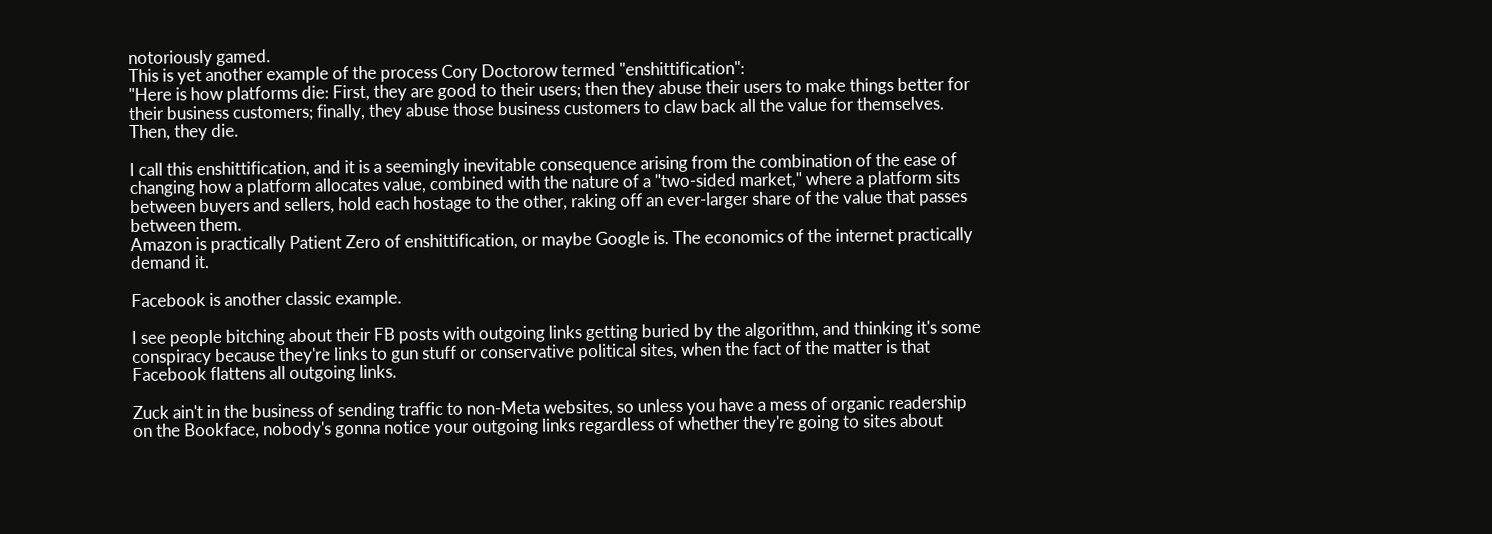notoriously gamed.
This is yet another example of the process Cory Doctorow termed "enshittification":
"Here is how platforms die: First, they are good to their users; then they abuse their users to make things better for their business customers; finally, they abuse those business customers to claw back all the value for themselves. Then, they die.

I call this enshittification, and it is a seemingly inevitable consequence arising from the combination of the ease of changing how a platform allocates value, combined with the nature of a "two-sided market," where a platform sits between buyers and sellers, hold each hostage to the other, raking off an ever-larger share of the value that passes between them.
Amazon is practically Patient Zero of enshittification, or maybe Google is. The economics of the internet practically demand it.

Facebook is another classic example.

I see people bitching about their FB posts with outgoing links getting buried by the algorithm, and thinking it's some conspiracy because they're links to gun stuff or conservative political sites, when the fact of the matter is that Facebook flattens all outgoing links.

Zuck ain't in the business of sending traffic to non-Meta websites, so unless you have a mess of organic readership on the Bookface, nobody's gonna notice your outgoing links regardless of whether they're going to sites about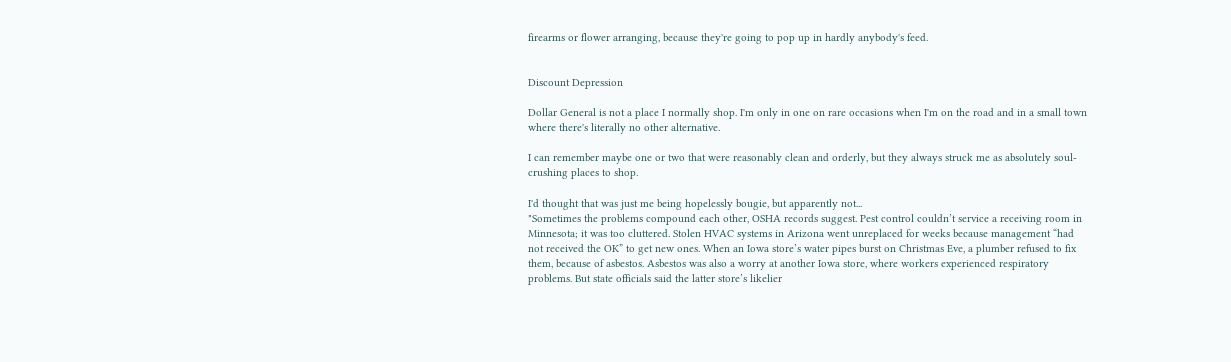firearms or flower arranging, because they're going to pop up in hardly anybody's feed.


Discount Depression

Dollar General is not a place I normally shop. I'm only in one on rare occasions when I'm on the road and in a small town where there's literally no other alternative.

I can remember maybe one or two that were reasonably clean and orderly, but they always struck me as absolutely soul-crushing places to shop.

I'd thought that was just me being hopelessly bougie, but apparently not...
"Sometimes the problems compound each other, OSHA records suggest. Pest control couldn’t service a receiving room in Minnesota; it was too cluttered. Stolen HVAC systems in Arizona went unreplaced for weeks because management “had not received the OK” to get new ones. When an Iowa store’s water pipes burst on Christmas Eve, a plumber refused to fix them, because of asbestos. Asbestos was also a worry at another Iowa store, where workers experienced respiratory problems. But state officials said the latter store’s likelier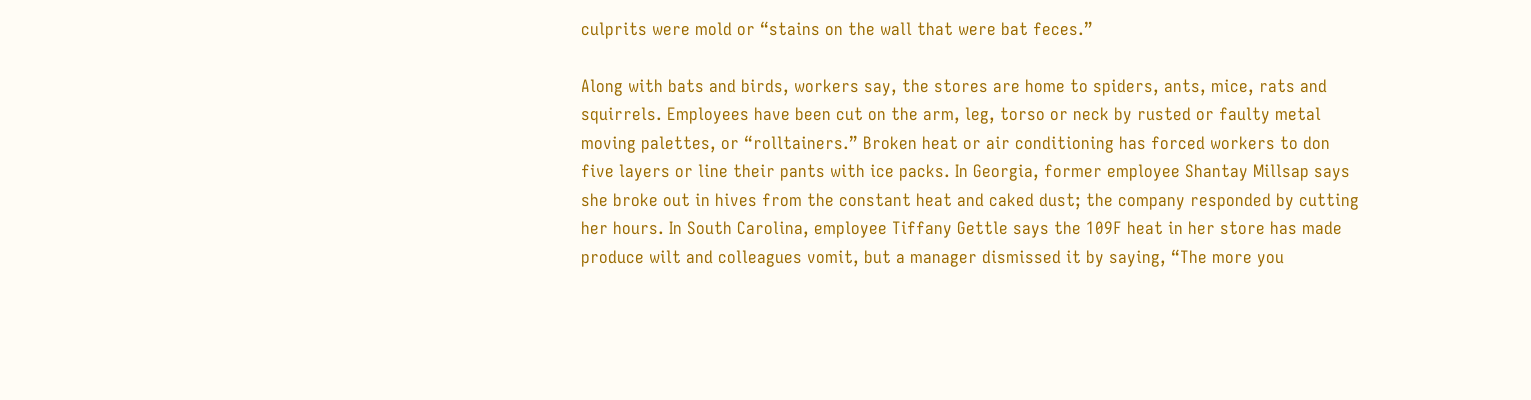culprits were mold or “stains on the wall that were bat feces.”

Along with bats and birds, workers say, the stores are home to spiders, ants, mice, rats and squirrels. Employees have been cut on the arm, leg, torso or neck by rusted or faulty metal moving palettes, or “rolltainers.” Broken heat or air conditioning has forced workers to don five layers or line their pants with ice packs. In Georgia, former employee Shantay Millsap says she broke out in hives from the constant heat and caked dust; the company responded by cutting her hours. In South Carolina, employee Tiffany Gettle says the 109F heat in her store has made produce wilt and colleagues vomit, but a manager dismissed it by saying, “The more you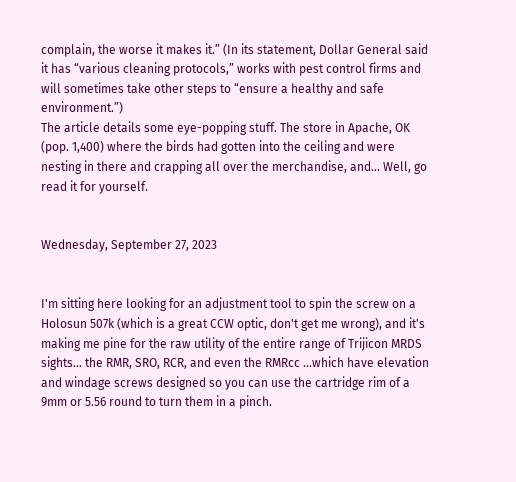complain, the worse it makes it.” (In its statement, Dollar General said it has “various cleaning protocols,” works with pest control firms and will sometimes take other steps to “ensure a healthy and safe environment.”)
The article details some eye-popping stuff. The store in Apache, OK (pop. 1,400) where the birds had gotten into the ceiling and were nesting in there and crapping all over the merchandise, and... Well, go read it for yourself.


Wednesday, September 27, 2023


I'm sitting here looking for an adjustment tool to spin the screw on a Holosun 507k (which is a great CCW optic, don't get me wrong), and it's making me pine for the raw utility of the entire range of Trijicon MRDS sights... the RMR, SRO, RCR, and even the RMRcc ...which have elevation and windage screws designed so you can use the cartridge rim of a 9mm or 5.56 round to turn them in a pinch.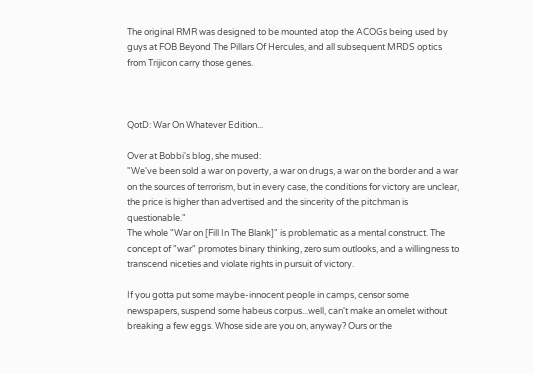The original RMR was designed to be mounted atop the ACOGs being used by guys at FOB Beyond The Pillars Of Hercules, and all subsequent MRDS optics from Trijicon carry those genes.



QotD: War On Whatever Edition...

Over at Bobbi's blog, she mused:
"We've been sold a war on poverty, a war on drugs, a war on the border and a war on the sources of terrorism, but in every case, the conditions for victory are unclear, the price is higher than advertised and the sincerity of the pitchman is questionable."
The whole "War on [Fill In The Blank]" is problematic as a mental construct. The concept of "war" promotes binary thinking, zero sum outlooks, and a willingness to transcend niceties and violate rights in pursuit of victory.

If you gotta put some maybe-innocent people in camps, censor some newspapers, suspend some habeus corpus...well, can't make an omelet without breaking a few eggs. Whose side are you on, anyway? Ours or the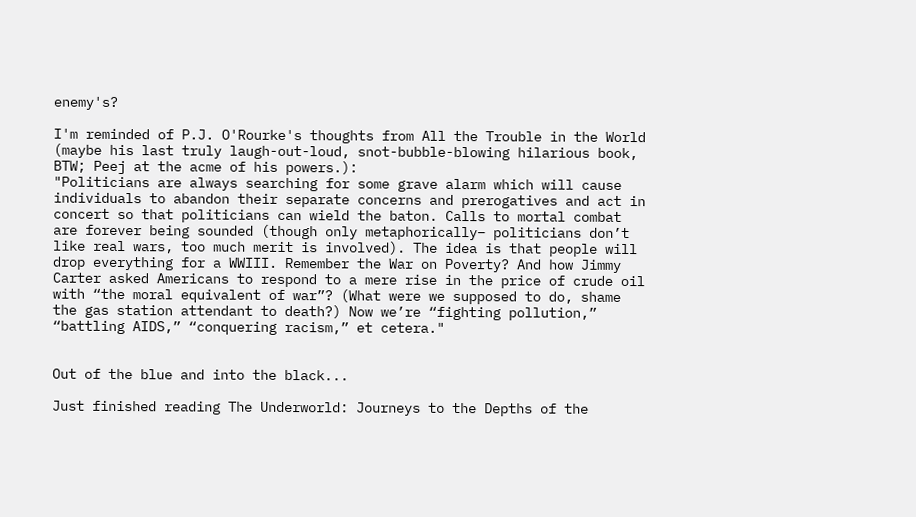enemy's?

I'm reminded of P.J. O'Rourke's thoughts from All the Trouble in the World (maybe his last truly laugh-out-loud, snot-bubble-blowing hilarious book, BTW; Peej at the acme of his powers.):
"Politicians are always searching for some grave alarm which will cause individuals to abandon their separate concerns and prerogatives and act in concert so that politicians can wield the baton. Calls to mortal combat are forever being sounded (though only metaphorically– politicians don’t like real wars, too much merit is involved). The idea is that people will drop everything for a WWIII. Remember the War on Poverty? And how Jimmy Carter asked Americans to respond to a mere rise in the price of crude oil with “the moral equivalent of war”? (What were we supposed to do, shame the gas station attendant to death?) Now we’re “fighting pollution,” “battling AIDS,” “conquering racism,” et cetera."


Out of the blue and into the black...

Just finished reading The Underworld: Journeys to the Depths of the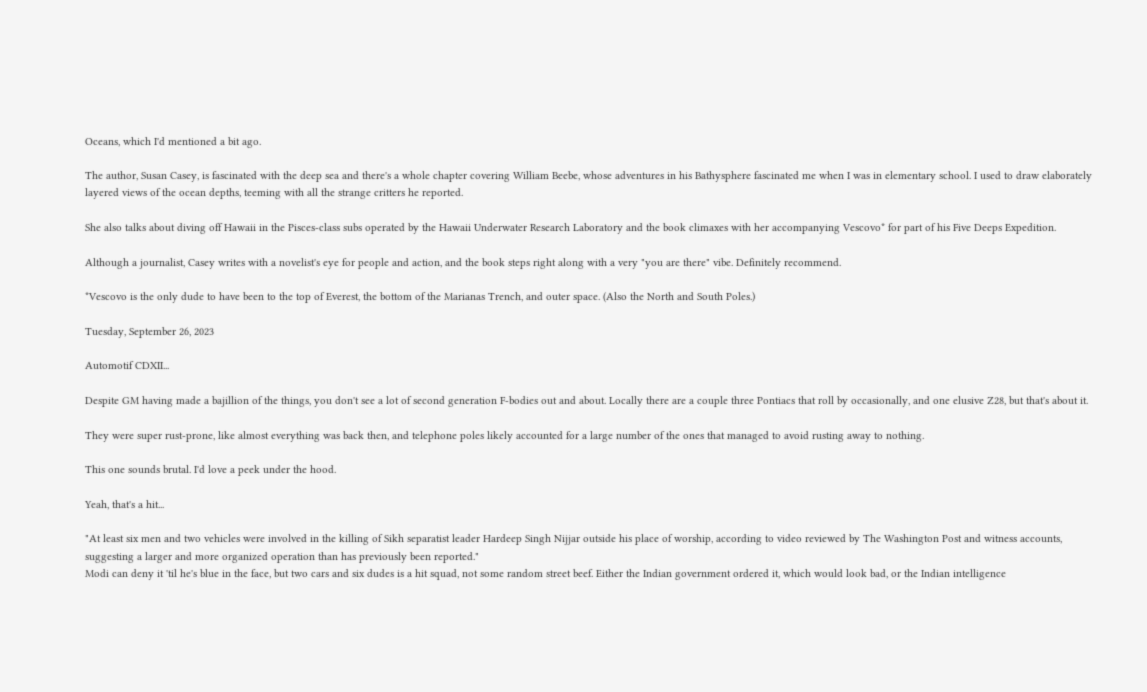Oceans, which I'd mentioned a bit ago.

The author, Susan Casey, is fascinated with the deep sea and there's a whole chapter covering William Beebe, whose adventures in his Bathysphere fascinated me when I was in elementary school. I used to draw elaborately layered views of the ocean depths, teeming with all the strange critters he reported.

She also talks about diving off Hawaii in the Pisces-class subs operated by the Hawaii Underwater Research Laboratory and the book climaxes with her accompanying Vescovo* for part of his Five Deeps Expedition.

Although a journalist, Casey writes with a novelist's eye for people and action, and the book steps right along with a very "you are there" vibe. Definitely recommend.

*Vescovo is the only dude to have been to the top of Everest, the bottom of the Marianas Trench, and outer space. (Also the North and South Poles.)

Tuesday, September 26, 2023

Automotif CDXII...

Despite GM having made a bajillion of the things, you don't see a lot of second generation F-bodies out and about. Locally there are a couple three Pontiacs that roll by occasionally, and one elusive Z28, but that's about it.

They were super rust-prone, like almost everything was back then, and telephone poles likely accounted for a large number of the ones that managed to avoid rusting away to nothing.

This one sounds brutal. I'd love a peek under the hood.

Yeah, that's a hit...

"At least six men and two vehicles were involved in the killing of Sikh separatist leader Hardeep Singh Nijjar outside his place of worship, according to video reviewed by The Washington Post and witness accounts, suggesting a larger and more organized operation than has previously been reported."
Modi can deny it 'til he's blue in the face, but two cars and six dudes is a hit squad, not some random street beef. Either the Indian government ordered it, which would look bad, or the Indian intelligence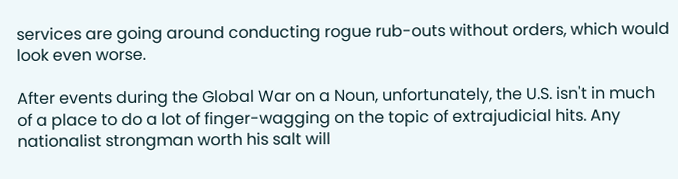services are going around conducting rogue rub-outs without orders, which would look even worse.

After events during the Global War on a Noun, unfortunately, the U.S. isn't in much of a place to do a lot of finger-wagging on the topic of extrajudicial hits. Any nationalist strongman worth his salt will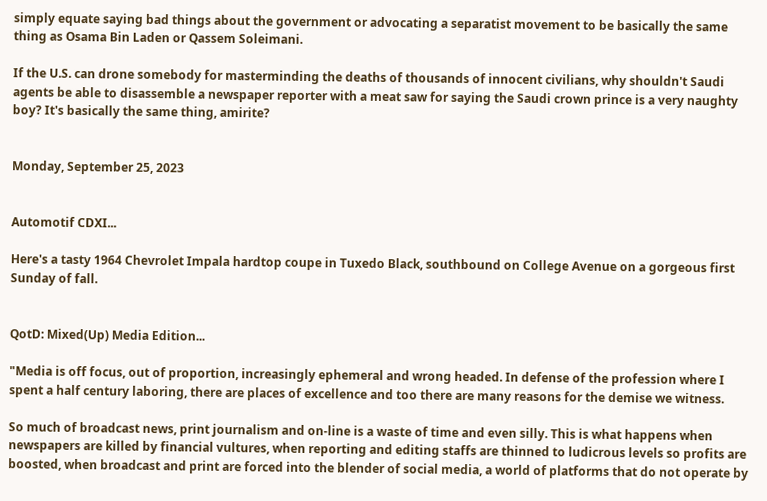simply equate saying bad things about the government or advocating a separatist movement to be basically the same thing as Osama Bin Laden or Qassem Soleimani.

If the U.S. can drone somebody for masterminding the deaths of thousands of innocent civilians, why shouldn't Saudi agents be able to disassemble a newspaper reporter with a meat saw for saying the Saudi crown prince is a very naughty boy? It's basically the same thing, amirite?


Monday, September 25, 2023


Automotif CDXI...

Here's a tasty 1964 Chevrolet Impala hardtop coupe in Tuxedo Black, southbound on College Avenue on a gorgeous first Sunday of fall.


QotD: Mixed(Up) Media Edition...

"Media is off focus, out of proportion, increasingly ephemeral and wrong headed. In defense of the profession where I spent a half century laboring, there are places of excellence and too there are many reasons for the demise we witness.

So much of broadcast news, print journalism and on-line is a waste of time and even silly. This is what happens when newspapers are killed by financial vultures, when reporting and editing staffs are thinned to ludicrous levels so profits are boosted, when broadcast and print are forced into the blender of social media, a world of platforms that do not operate by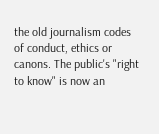the old journalism codes of conduct, ethics or canons. The public's "right to know" is now an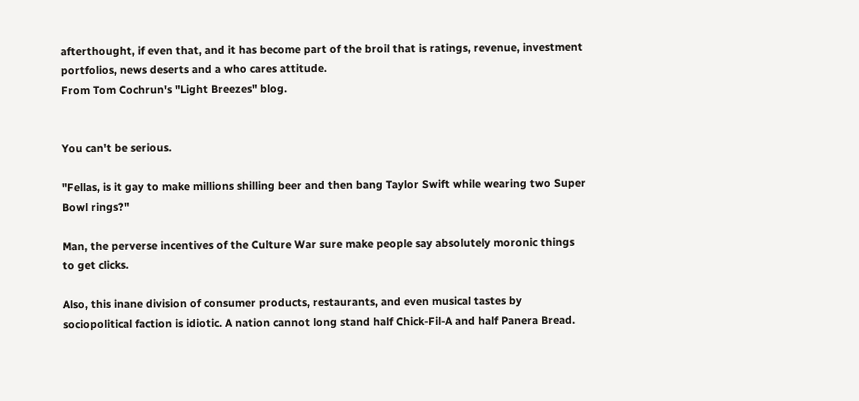afterthought, if even that, and it has become part of the broil that is ratings, revenue, investment portfolios, news deserts and a who cares attitude.
From Tom Cochrun's "Light Breezes" blog.


You can't be serious.

"Fellas, is it gay to make millions shilling beer and then bang Taylor Swift while wearing two Super Bowl rings?"

Man, the perverse incentives of the Culture War sure make people say absolutely moronic things to get clicks.

Also, this inane division of consumer products, restaurants, and even musical tastes by sociopolitical faction is idiotic. A nation cannot long stand half Chick-Fil-A and half Panera Bread.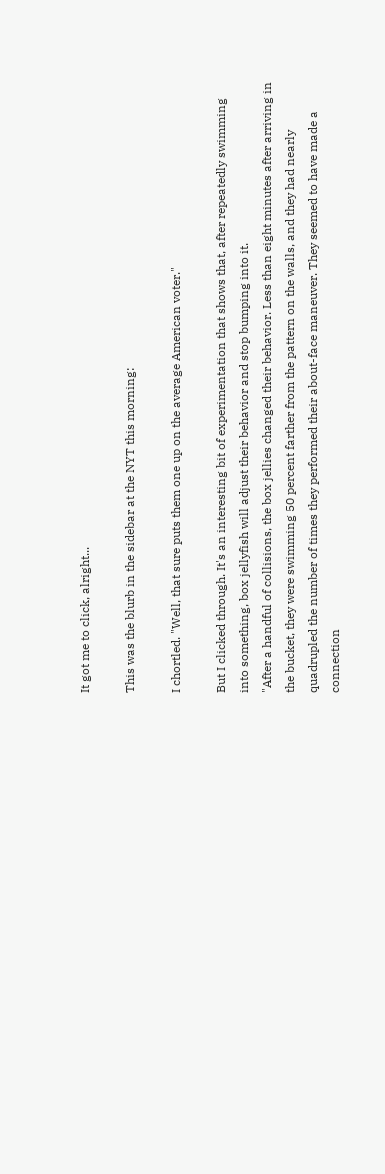It got me to click, alright...

This was the blurb in the sidebar at the NYT this morning:

I chortled. "Well, that sure puts them one up on the average American voter."

But I clicked through. It's an interesting bit of experimentation that shows that, after repeatedly swimming into something, box jellyfish will adjust their behavior and stop bumping into it.
"After a handful of collisions, the box jellies changed their behavior. Less than eight minutes after arriving in the bucket, they were swimming 50 percent farther from the pattern on the walls, and they had nearly quadrupled the number of times they performed their about-face maneuver. They seemed to have made a connection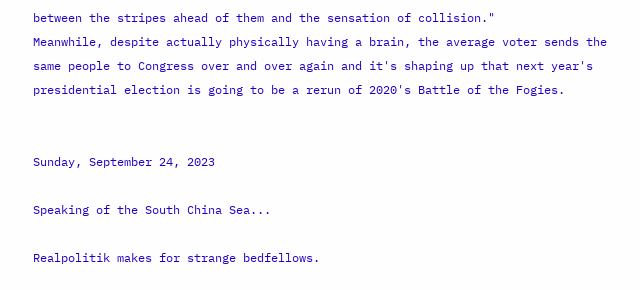between the stripes ahead of them and the sensation of collision."
Meanwhile, despite actually physically having a brain, the average voter sends the same people to Congress over and over again and it's shaping up that next year's presidential election is going to be a rerun of 2020's Battle of the Fogies.


Sunday, September 24, 2023

Speaking of the South China Sea...

Realpolitik makes for strange bedfellows.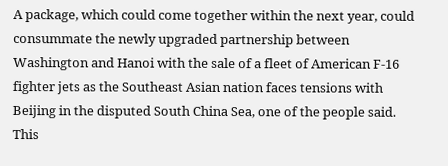A package, which could come together within the next year, could consummate the newly upgraded partnership between Washington and Hanoi with the sale of a fleet of American F-16 fighter jets as the Southeast Asian nation faces tensions with Beijing in the disputed South China Sea, one of the people said.
This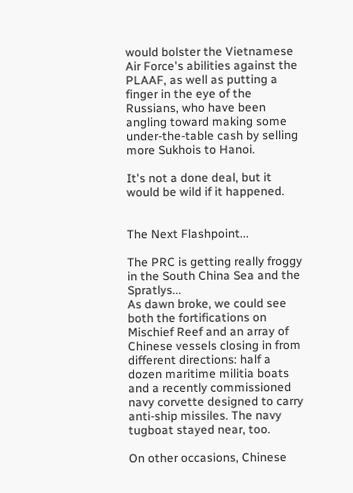would bolster the Vietnamese Air Force's abilities against the PLAAF, as well as putting a finger in the eye of the Russians, who have been angling toward making some under-the-table cash by selling more Sukhois to Hanoi.

It's not a done deal, but it would be wild if it happened.


The Next Flashpoint...

The PRC is getting really froggy in the South China Sea and the Spratlys...
As dawn broke, we could see both the fortifications on Mischief Reef and an array of Chinese vessels closing in from different directions: half a dozen maritime militia boats and a recently commissioned navy corvette designed to carry anti-ship missiles. The navy tugboat stayed near, too.

On other occasions, Chinese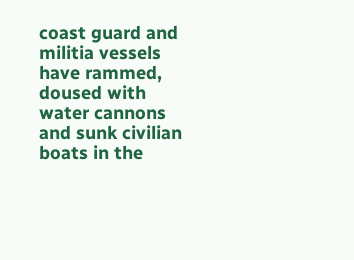coast guard and militia vessels have rammed, doused with water cannons and sunk civilian boats in the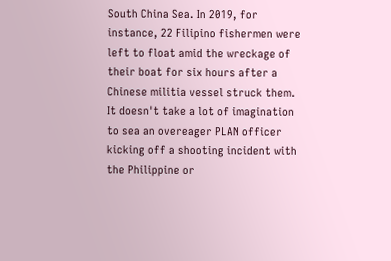South China Sea. In 2019, for instance, 22 Filipino fishermen were left to float amid the wreckage of their boat for six hours after a Chinese militia vessel struck them.
It doesn't take a lot of imagination to sea an overeager PLAN officer kicking off a shooting incident with the Philippine or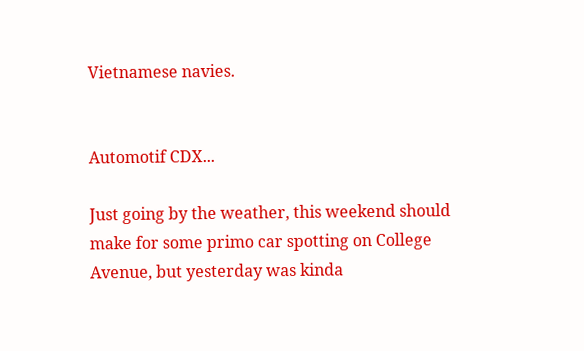Vietnamese navies.


Automotif CDX...

Just going by the weather, this weekend should make for some primo car spotting on College Avenue, but yesterday was kinda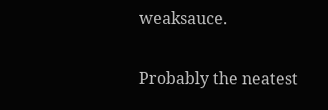weaksauce.

Probably the neatest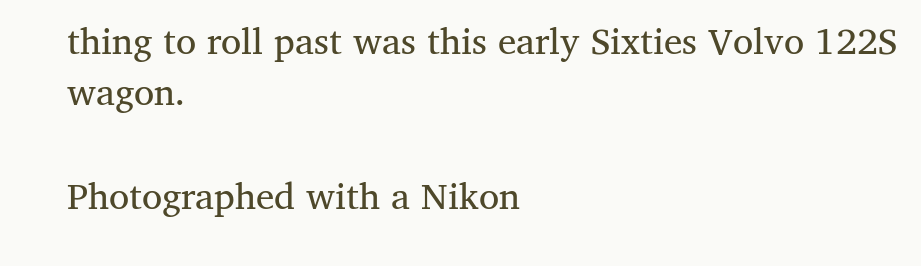thing to roll past was this early Sixties Volvo 122S wagon.

Photographed with a Nikon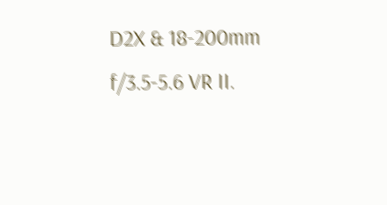D2X & 18-200mm f/3.5-5.6 VR II.